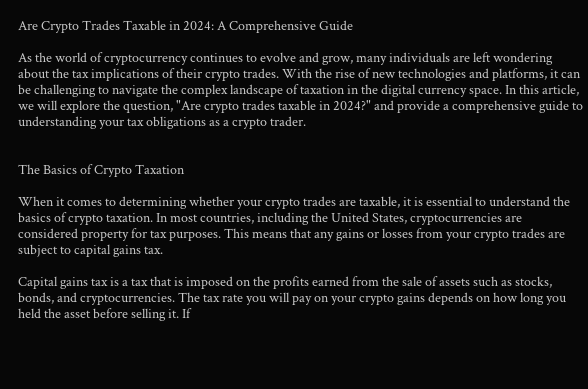Are Crypto Trades Taxable in 2024: A Comprehensive Guide

As the world of cryptocurrency continues to evolve and grow, many individuals are left wondering about the tax implications of their crypto trades. With the rise of new technologies and platforms, it can be challenging to navigate the complex landscape of taxation in the digital currency space. In this article, we will explore the question, "Are crypto trades taxable in 2024?" and provide a comprehensive guide to understanding your tax obligations as a crypto trader.


The Basics of Crypto Taxation

When it comes to determining whether your crypto trades are taxable, it is essential to understand the basics of crypto taxation. In most countries, including the United States, cryptocurrencies are considered property for tax purposes. This means that any gains or losses from your crypto trades are subject to capital gains tax.

Capital gains tax is a tax that is imposed on the profits earned from the sale of assets such as stocks, bonds, and cryptocurrencies. The tax rate you will pay on your crypto gains depends on how long you held the asset before selling it. If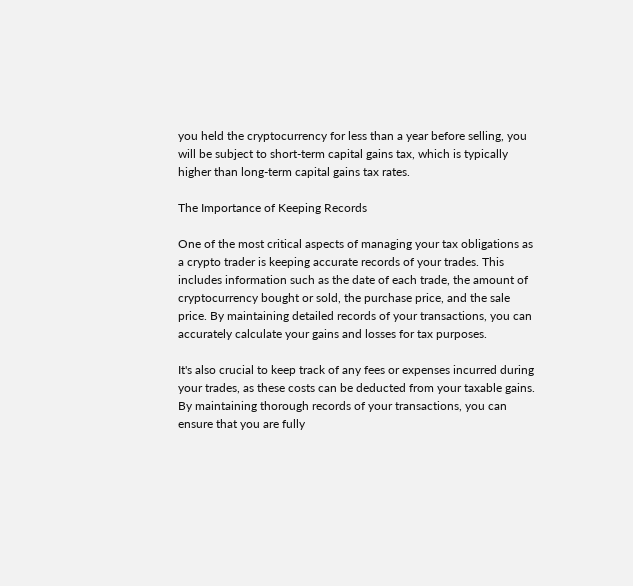you held the cryptocurrency for less than a year before selling, you will be subject to short-term capital gains tax, which is typically higher than long-term capital gains tax rates.

The Importance of Keeping Records

One of the most critical aspects of managing your tax obligations as a crypto trader is keeping accurate records of your trades. This includes information such as the date of each trade, the amount of cryptocurrency bought or sold, the purchase price, and the sale price. By maintaining detailed records of your transactions, you can accurately calculate your gains and losses for tax purposes.

It's also crucial to keep track of any fees or expenses incurred during your trades, as these costs can be deducted from your taxable gains. By maintaining thorough records of your transactions, you can ensure that you are fully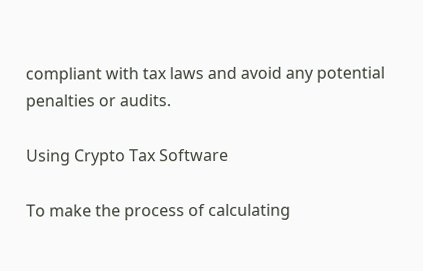compliant with tax laws and avoid any potential penalties or audits.

Using Crypto Tax Software

To make the process of calculating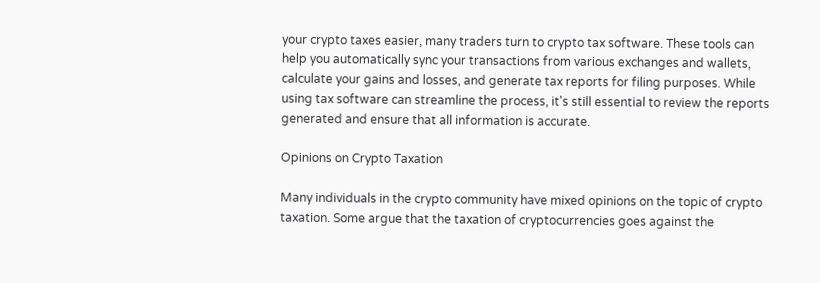your crypto taxes easier, many traders turn to crypto tax software. These tools can help you automatically sync your transactions from various exchanges and wallets, calculate your gains and losses, and generate tax reports for filing purposes. While using tax software can streamline the process, it's still essential to review the reports generated and ensure that all information is accurate.

Opinions on Crypto Taxation

Many individuals in the crypto community have mixed opinions on the topic of crypto taxation. Some argue that the taxation of cryptocurrencies goes against the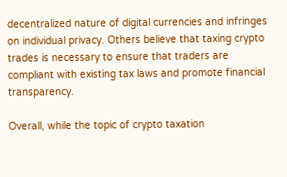decentralized nature of digital currencies and infringes on individual privacy. Others believe that taxing crypto trades is necessary to ensure that traders are compliant with existing tax laws and promote financial transparency.

Overall, while the topic of crypto taxation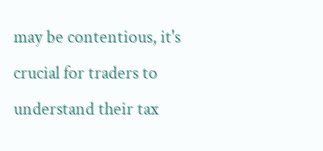may be contentious, it's crucial for traders to understand their tax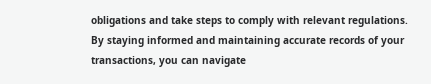obligations and take steps to comply with relevant regulations. By staying informed and maintaining accurate records of your transactions, you can navigate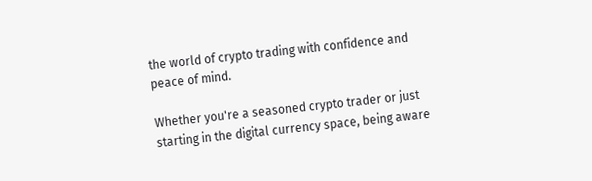the world of crypto trading with confidence and peace of mind.

Whether you're a seasoned crypto trader or just starting in the digital currency space, being aware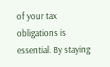of your tax obligations is essential. By staying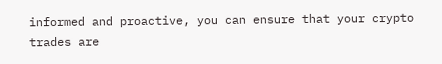informed and proactive, you can ensure that your crypto trades are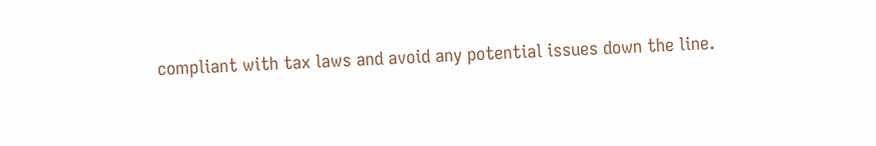compliant with tax laws and avoid any potential issues down the line.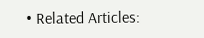• Related Articles: